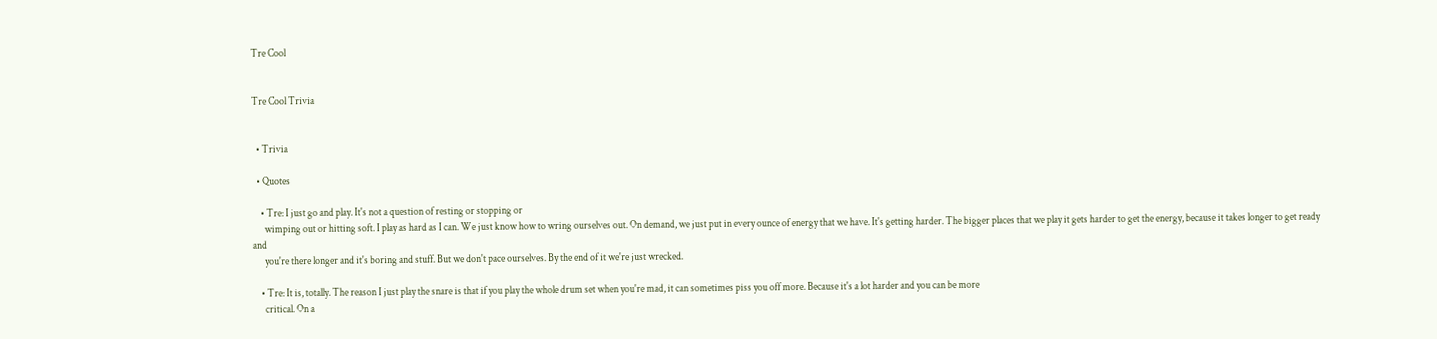Tre Cool


Tre Cool Trivia


  • Trivia

  • Quotes

    • Tre: I just go and play. It's not a question of resting or stopping or
      wimping out or hitting soft. I play as hard as I can. We just know how to wring ourselves out. On demand, we just put in every ounce of energy that we have. It's getting harder. The bigger places that we play it gets harder to get the energy, because it takes longer to get ready and
      you're there longer and it's boring and stuff. But we don't pace ourselves. By the end of it we're just wrecked.

    • Tre: It is, totally. The reason I just play the snare is that if you play the whole drum set when you're mad, it can sometimes piss you off more. Because it's a lot harder and you can be more
      critical. On a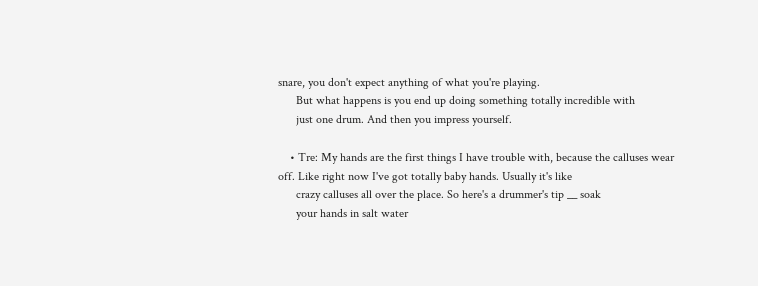snare, you don't expect anything of what you're playing.
      But what happens is you end up doing something totally incredible with
      just one drum. And then you impress yourself.

    • Tre: My hands are the first things I have trouble with, because the calluses wear off. Like right now I've got totally baby hands. Usually it's like
      crazy calluses all over the place. So here's a drummer's tip __ soak
      your hands in salt water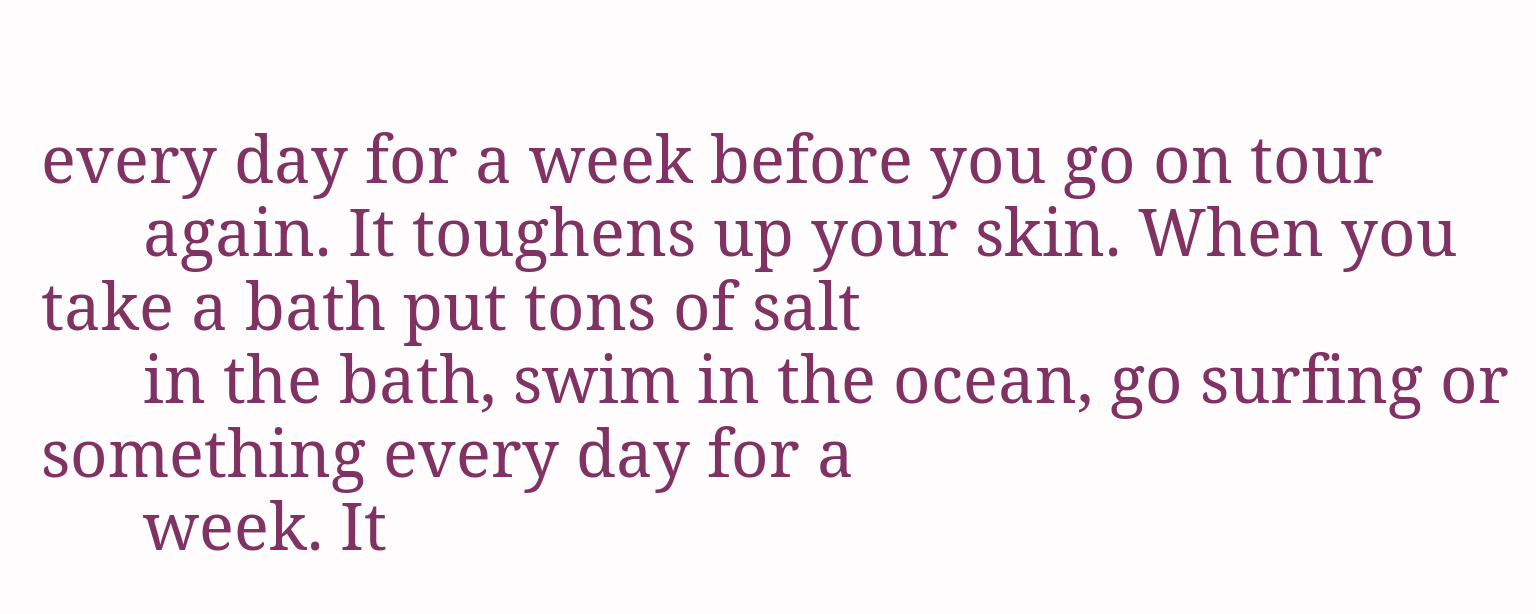every day for a week before you go on tour
      again. It toughens up your skin. When you take a bath put tons of salt
      in the bath, swim in the ocean, go surfing or something every day for a
      week. It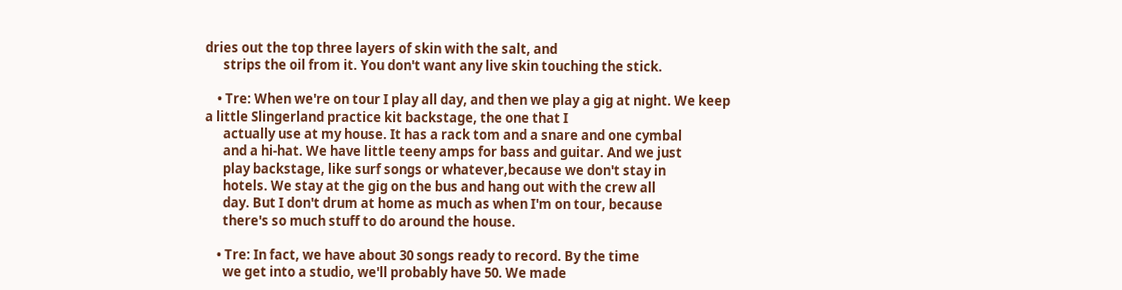dries out the top three layers of skin with the salt, and
      strips the oil from it. You don't want any live skin touching the stick.

    • Tre: When we're on tour I play all day, and then we play a gig at night. We keep a little Slingerland practice kit backstage, the one that I
      actually use at my house. It has a rack tom and a snare and one cymbal
      and a hi-hat. We have little teeny amps for bass and guitar. And we just
      play backstage, like surf songs or whatever,because we don't stay in
      hotels. We stay at the gig on the bus and hang out with the crew all
      day. But I don't drum at home as much as when I'm on tour, because
      there's so much stuff to do around the house.

    • Tre: In fact, we have about 30 songs ready to record. By the time
      we get into a studio, we'll probably have 50. We made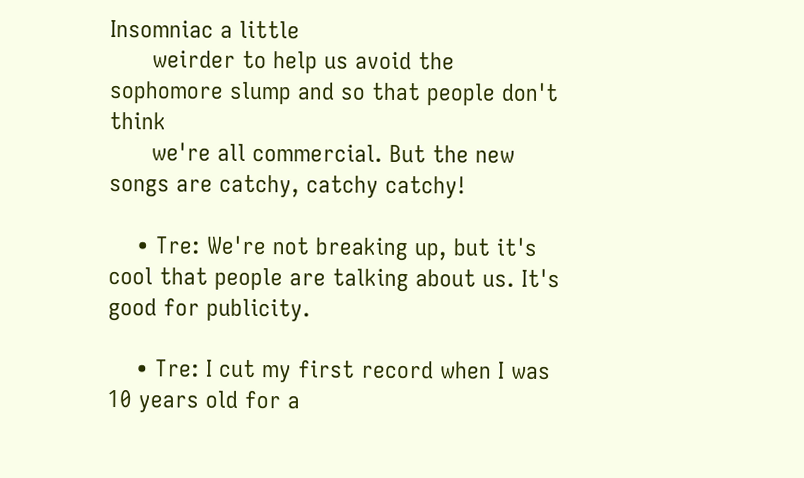Insomniac a little
      weirder to help us avoid the sophomore slump and so that people don't think
      we're all commercial. But the new songs are catchy, catchy catchy!

    • Tre: We're not breaking up, but it's cool that people are talking about us. It's good for publicity.

    • Tre: I cut my first record when I was 10 years old for a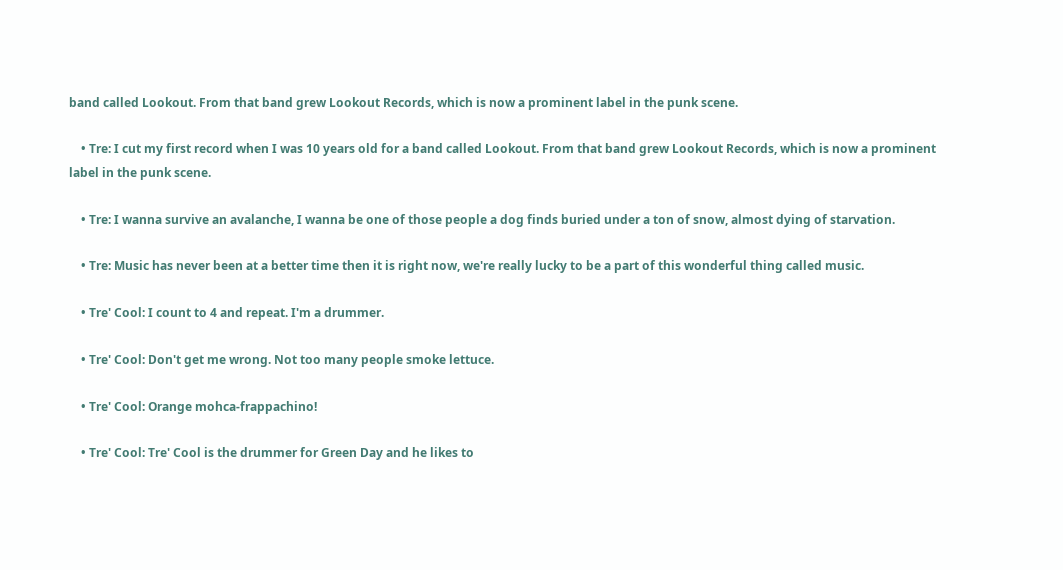band called Lookout. From that band grew Lookout Records, which is now a prominent label in the punk scene.

    • Tre: I cut my first record when I was 10 years old for a band called Lookout. From that band grew Lookout Records, which is now a prominent label in the punk scene.

    • Tre: I wanna survive an avalanche, I wanna be one of those people a dog finds buried under a ton of snow, almost dying of starvation.

    • Tre: Music has never been at a better time then it is right now, we're really lucky to be a part of this wonderful thing called music.

    • Tre' Cool: I count to 4 and repeat. I'm a drummer.

    • Tre' Cool: Don't get me wrong. Not too many people smoke lettuce.

    • Tre' Cool: Orange mohca-frappachino!

    • Tre' Cool: Tre' Cool is the drummer for Green Day and he likes to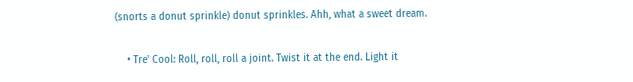(snorts a donut sprinkle) donut sprinkles. Ahh, what a sweet dream.

    • Tre' Cool: Roll, roll, roll a joint. Twist it at the end. Light it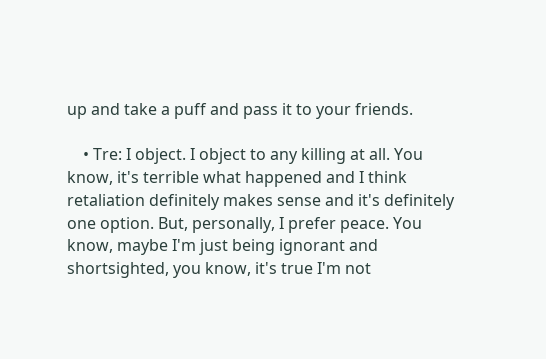up and take a puff and pass it to your friends.

    • Tre: I object. I object to any killing at all. You know, it's terrible what happened and I think retaliation definitely makes sense and it's definitely one option. But, personally, I prefer peace. You know, maybe I'm just being ignorant and shortsighted, you know, it's true I'm not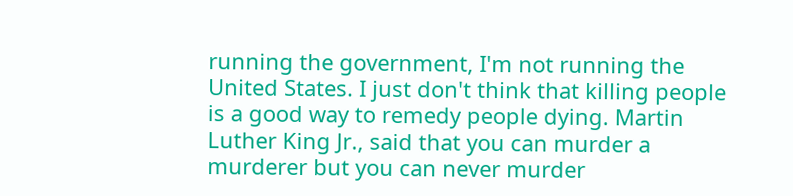running the government, I'm not running the United States. I just don't think that killing people is a good way to remedy people dying. Martin Luther King Jr., said that you can murder a murderer but you can never murder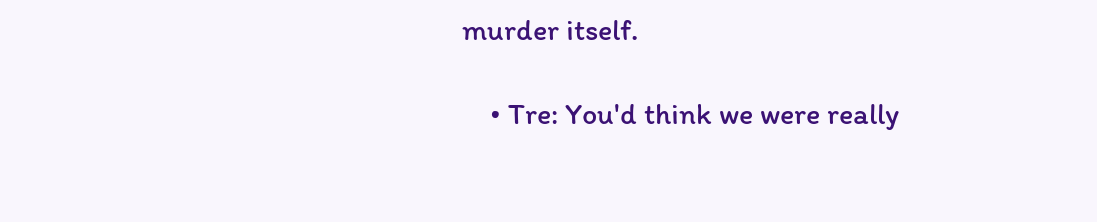murder itself.

    • Tre: You'd think we were really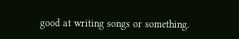good at writing songs or something.